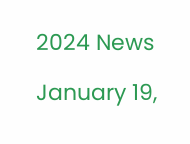2024 News

January 19,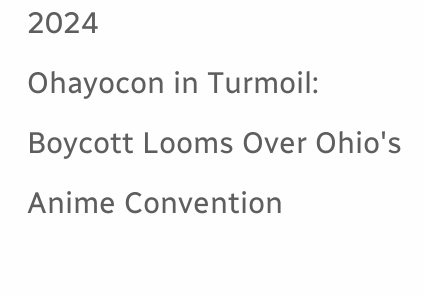2024
Ohayocon in Turmoil: Boycott Looms Over Ohio's Anime Convention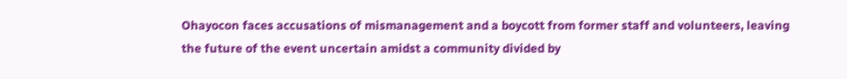Ohayocon faces accusations of mismanagement and a boycott from former staff and volunteers, leaving the future of the event uncertain amidst a community divided by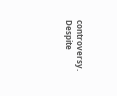controversy. Despite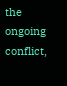the ongoing conflict,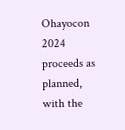Ohayocon 2024 proceeds as planned, with the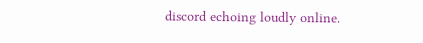discord echoing loudly online.